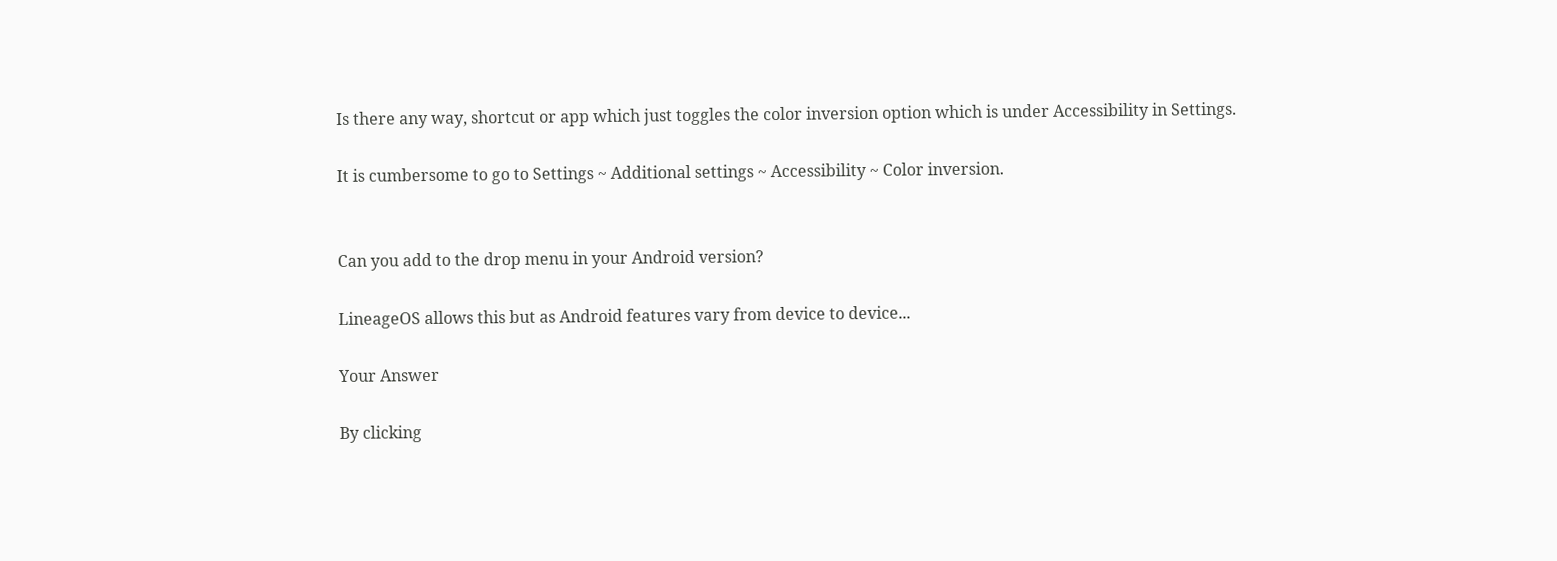Is there any way, shortcut or app which just toggles the color inversion option which is under Accessibility in Settings.

It is cumbersome to go to Settings ~ Additional settings ~ Accessibility ~ Color inversion.


Can you add to the drop menu in your Android version?

LineageOS allows this but as Android features vary from device to device...

Your Answer

By clicking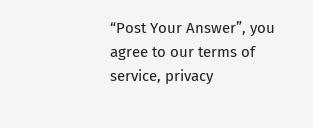“Post Your Answer”, you agree to our terms of service, privacy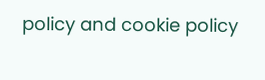policy and cookie policy